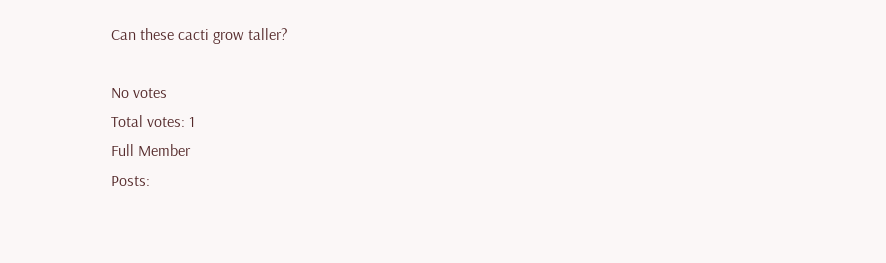Can these cacti grow taller?

No votes
Total votes: 1
Full Member
Posts: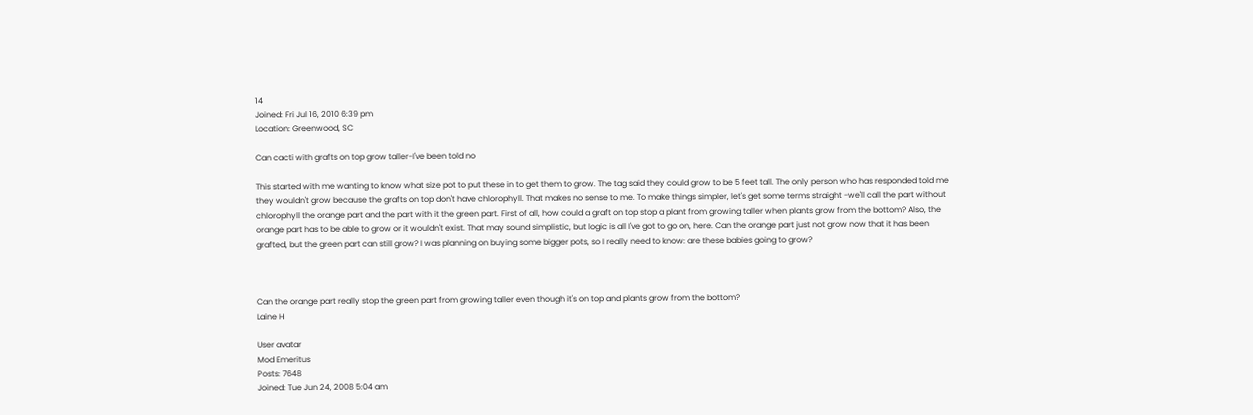14
Joined: Fri Jul 16, 2010 6:39 pm
Location: Greenwood, SC

Can cacti with grafts on top grow taller-I've been told no

This started with me wanting to know what size pot to put these in to get them to grow. The tag said they could grow to be 5 feet tall. The only person who has responded told me they wouldn't grow because the grafts on top don't have chlorophyll. That makes no sense to me. To make things simpler, let's get some terms straight -we'll call the part without chlorophyll the orange part and the part with it the green part. First of all, how could a graft on top stop a plant from growing taller when plants grow from the bottom? Also, the orange part has to be able to grow or it wouldn't exist. That may sound simplistic, but logic is all I've got to go on, here. Can the orange part just not grow now that it has been grafted, but the green part can still grow? I was planning on buying some bigger pots, so I really need to know: are these babies going to grow?



Can the orange part really stop the green part from growing taller even though it's on top and plants grow from the bottom?
Laine H

User avatar
Mod Emeritus
Posts: 7648
Joined: Tue Jun 24, 2008 5:04 am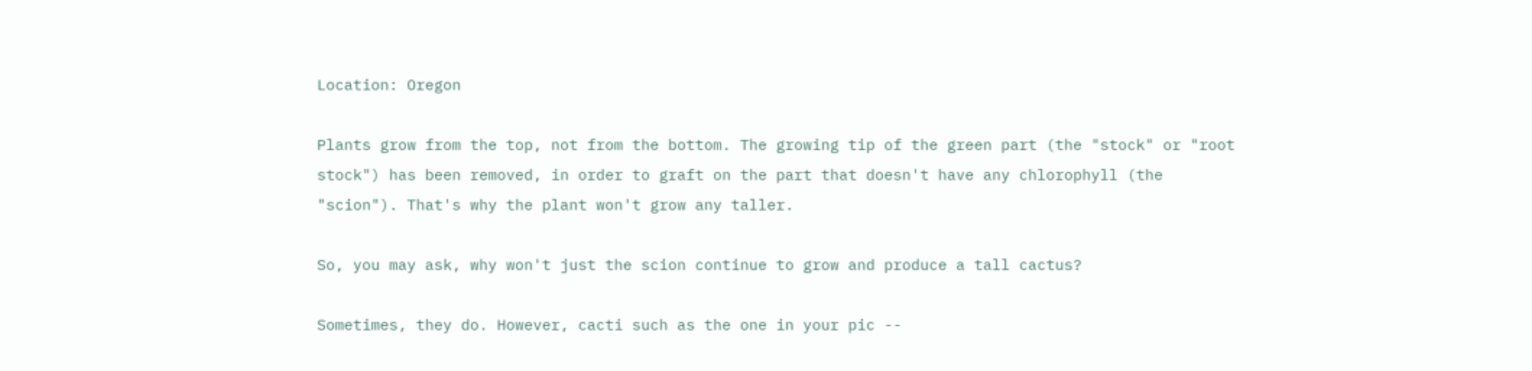Location: Oregon

Plants grow from the top, not from the bottom. The growing tip of the green part (the "stock" or "root stock") has been removed, in order to graft on the part that doesn't have any chlorophyll (the "scion"). That's why the plant won't grow any taller.

So, you may ask, why won't just the scion continue to grow and produce a tall cactus?

Sometimes, they do. However, cacti such as the one in your pic --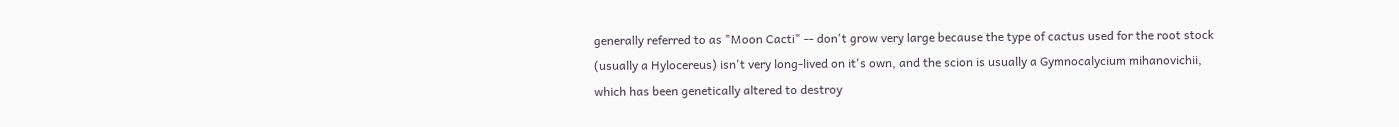generally referred to as "Moon Cacti" -- don't grow very large because the type of cactus used for the root stock (usually a Hylocereus) isn't very long-lived on it's own, and the scion is usually a Gymnocalycium mihanovichii, which has been genetically altered to destroy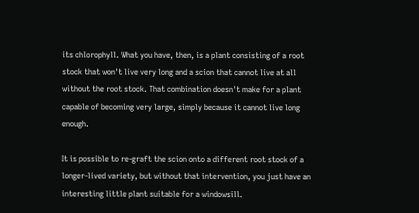its chlorophyll. What you have, then, is a plant consisting of a root stock that won't live very long and a scion that cannot live at all without the root stock. That combination doesn't make for a plant capable of becoming very large, simply because it cannot live long enough.

It is possible to re-graft the scion onto a different root stock of a longer-lived variety, but without that intervention, you just have an interesting little plant suitable for a windowsill.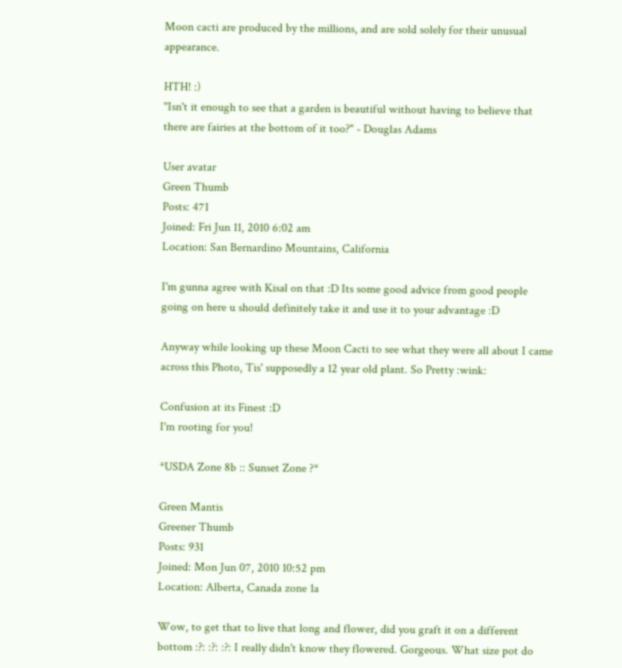Moon cacti are produced by the millions, and are sold solely for their unusual appearance.

HTH! :)
"Isn't it enough to see that a garden is beautiful without having to believe that there are fairies at the bottom of it too?" - Douglas Adams

User avatar
Green Thumb
Posts: 471
Joined: Fri Jun 11, 2010 6:02 am
Location: San Bernardino Mountains, California

I'm gunna agree with Kisal on that :D Its some good advice from good people going on here u should definitely take it and use it to your advantage :D

Anyway while looking up these Moon Cacti to see what they were all about I came across this Photo, Tis' supposedly a 12 year old plant. So Pretty :wink:

Confusion at its Finest :D
I'm rooting for you!

*USDA Zone 8b :: Sunset Zone ?*

Green Mantis
Greener Thumb
Posts: 931
Joined: Mon Jun 07, 2010 10:52 pm
Location: Alberta, Canada zone 1a

Wow, to get that to live that long and flower, did you graft it on a different bottom :?: :?: :?: I really didn't know they flowered. Gorgeous. What size pot do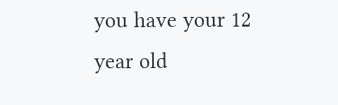you have your 12 year old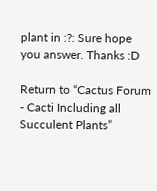plant in :?: Sure hope you answer. Thanks :D

Return to “Cactus Forum - Cacti Including all Succulent Plants”